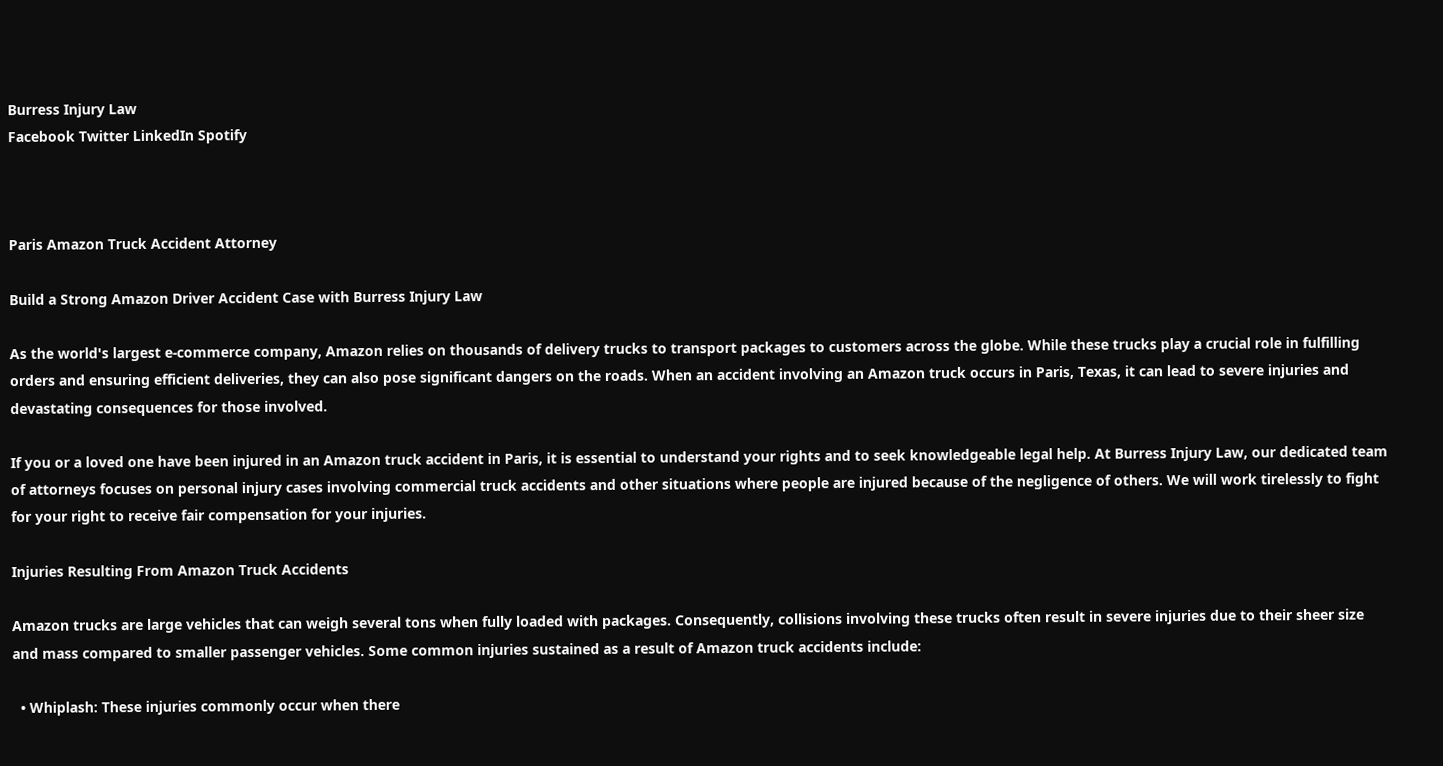Burress Injury Law
Facebook Twitter LinkedIn Spotify



Paris Amazon Truck Accident Attorney

Build a Strong Amazon Driver Accident Case with Burress Injury Law

As the world's largest e-commerce company, Amazon relies on thousands of delivery trucks to transport packages to customers across the globe. While these trucks play a crucial role in fulfilling orders and ensuring efficient deliveries, they can also pose significant dangers on the roads. When an accident involving an Amazon truck occurs in Paris, Texas, it can lead to severe injuries and devastating consequences for those involved.

If you or a loved one have been injured in an Amazon truck accident in Paris, it is essential to understand your rights and to seek knowledgeable legal help. At Burress Injury Law, our dedicated team of attorneys focuses on personal injury cases involving commercial truck accidents and other situations where people are injured because of the negligence of others. We will work tirelessly to fight for your right to receive fair compensation for your injuries.

Injuries Resulting From Amazon Truck Accidents

Amazon trucks are large vehicles that can weigh several tons when fully loaded with packages. Consequently, collisions involving these trucks often result in severe injuries due to their sheer size and mass compared to smaller passenger vehicles. Some common injuries sustained as a result of Amazon truck accidents include:

  • Whiplash: These injuries commonly occur when there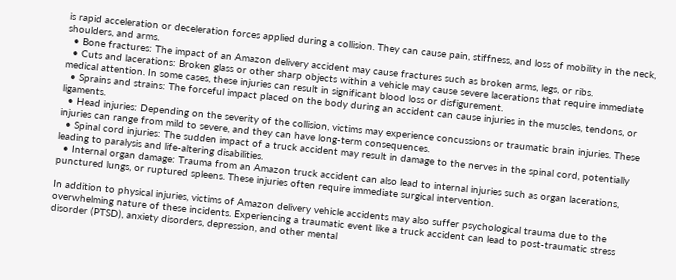is rapid acceleration or deceleration forces applied during a collision. They can cause pain, stiffness, and loss of mobility in the neck, shoulders, and arms.
  • Bone fractures: The impact of an Amazon delivery accident may cause fractures such as broken arms, legs, or ribs.
  • Cuts and lacerations: Broken glass or other sharp objects within a vehicle may cause severe lacerations that require immediate medical attention. In some cases, these injuries can result in significant blood loss or disfigurement.
  • Sprains and strains: The forceful impact placed on the body during an accident can cause injuries in the muscles, tendons, or ligaments.
  • Head injuries: Depending on the severity of the collision, victims may experience concussions or traumatic brain injuries. These injuries can range from mild to severe, and they can have long-term consequences.
  • Spinal cord injuries: The sudden impact of a truck accident may result in damage to the nerves in the spinal cord, potentially leading to paralysis and life-altering disabilities.
  • Internal organ damage: Trauma from an Amazon truck accident can also lead to internal injuries such as organ lacerations, punctured lungs, or ruptured spleens. These injuries often require immediate surgical intervention.

In addition to physical injuries, victims of Amazon delivery vehicle accidents may also suffer psychological trauma due to the overwhelming nature of these incidents. Experiencing a traumatic event like a truck accident can lead to post-traumatic stress disorder (PTSD), anxiety disorders, depression, and other mental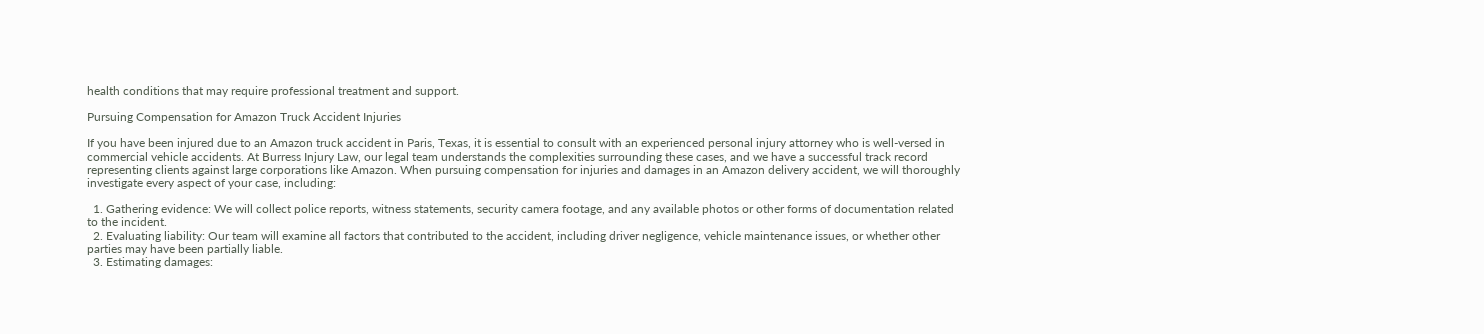health conditions that may require professional treatment and support.

Pursuing Compensation for Amazon Truck Accident Injuries

If you have been injured due to an Amazon truck accident in Paris, Texas, it is essential to consult with an experienced personal injury attorney who is well-versed in commercial vehicle accidents. At Burress Injury Law, our legal team understands the complexities surrounding these cases, and we have a successful track record representing clients against large corporations like Amazon. When pursuing compensation for injuries and damages in an Amazon delivery accident, we will thoroughly investigate every aspect of your case, including:

  1. Gathering evidence: We will collect police reports, witness statements, security camera footage, and any available photos or other forms of documentation related to the incident.
  2. Evaluating liability: Our team will examine all factors that contributed to the accident, including driver negligence, vehicle maintenance issues, or whether other parties may have been partially liable.
  3. Estimating damages: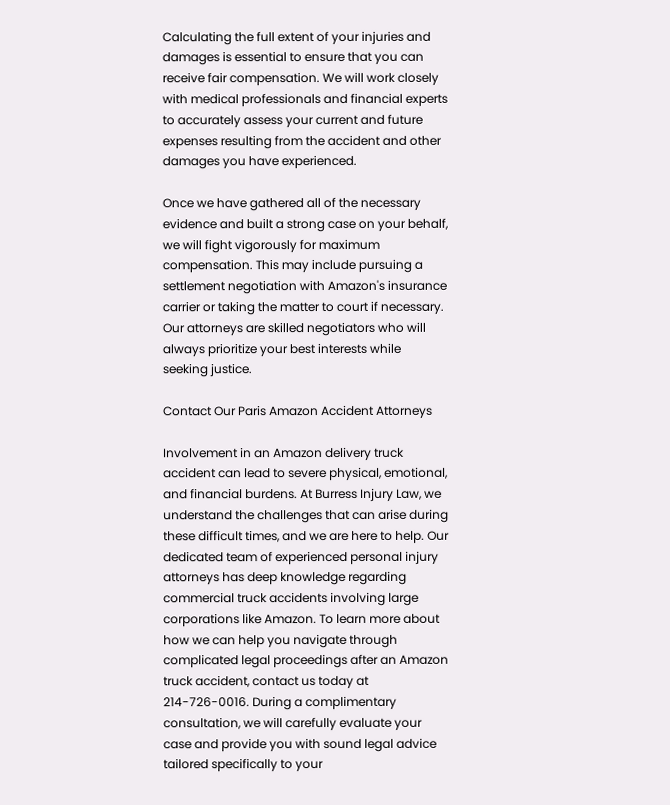Calculating the full extent of your injuries and damages is essential to ensure that you can receive fair compensation. We will work closely with medical professionals and financial experts to accurately assess your current and future expenses resulting from the accident and other damages you have experienced.

Once we have gathered all of the necessary evidence and built a strong case on your behalf, we will fight vigorously for maximum compensation. This may include pursuing a settlement negotiation with Amazon's insurance carrier or taking the matter to court if necessary. Our attorneys are skilled negotiators who will always prioritize your best interests while seeking justice.

Contact Our Paris Amazon Accident Attorneys

Involvement in an Amazon delivery truck accident can lead to severe physical, emotional, and financial burdens. At Burress Injury Law, we understand the challenges that can arise during these difficult times, and we are here to help. Our dedicated team of experienced personal injury attorneys has deep knowledge regarding commercial truck accidents involving large corporations like Amazon. To learn more about how we can help you navigate through complicated legal proceedings after an Amazon truck accident, contact us today at 214-726-0016. During a complimentary consultation, we will carefully evaluate your case and provide you with sound legal advice tailored specifically to your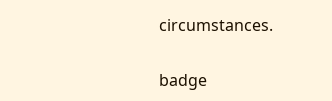circumstances.

badge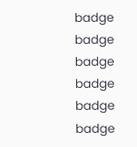badge badge badge badge badge badge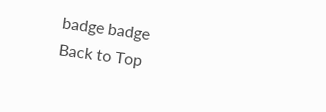badge badge
Back to Top